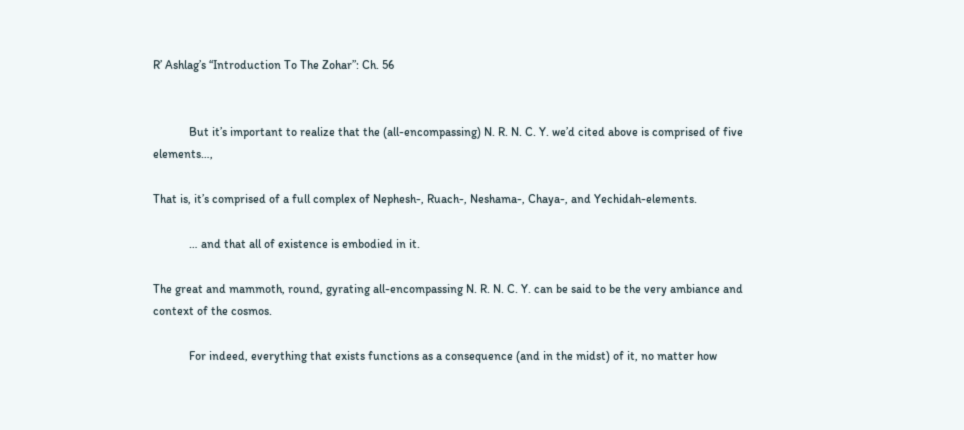R’ Ashlag’s “Introduction To The Zohar”: Ch. 56


            But it’s important to realize that the (all-encompassing) N. R. N. C. Y. we’d cited above is comprised of five elements…,

That is, it’s comprised of a full complex of Nephesh-, Ruach-, Neshama-, Chaya-, and Yechidah-elements.

            … and that all of existence is embodied in it.

The great and mammoth, round, gyrating all-encompassing N. R. N. C. Y. can be said to be the very ambiance and context of the cosmos.

            For indeed, everything that exists functions as a consequence (and in the midst) of it, no matter how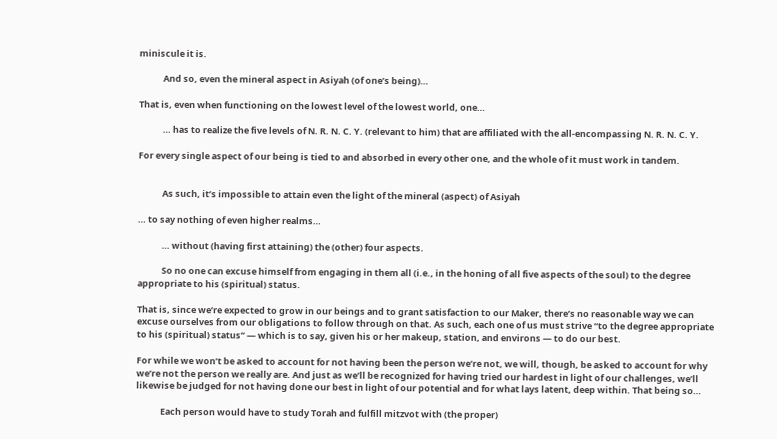miniscule it is.

            And so, even the mineral aspect in Asiyah (of one’s being)…

That is, even when functioning on the lowest level of the lowest world, one…

            … has to realize the five levels of N. R. N. C. Y. (relevant to him) that are affiliated with the all-encompassing N. R. N. C. Y.

For every single aspect of our being is tied to and absorbed in every other one, and the whole of it must work in tandem.


            As such, it’s impossible to attain even the light of the mineral (aspect) of Asiyah

… to say nothing of even higher realms…

            … without (having first attaining) the (other) four aspects.

            So no one can excuse himself from engaging in them all (i.e., in the honing of all five aspects of the soul) to the degree appropriate to his (spiritual) status.

That is, since we’re expected to grow in our beings and to grant satisfaction to our Maker, there’s no reasonable way we can excuse ourselves from our obligations to follow through on that. As such, each one of us must strive “to the degree appropriate to his (spiritual) status” — which is to say, given his or her makeup, station, and environs — to do our best.

For while we won’t be asked to account for not having been the person we’re not, we will, though, be asked to account for why we’re not the person we really are. And just as we’ll be recognized for having tried our hardest in light of our challenges, we’ll likewise be judged for not having done our best in light of our potential and for what lays latent, deep within. That being so…

            Each person would have to study Torah and fulfill mitzvot with (the proper)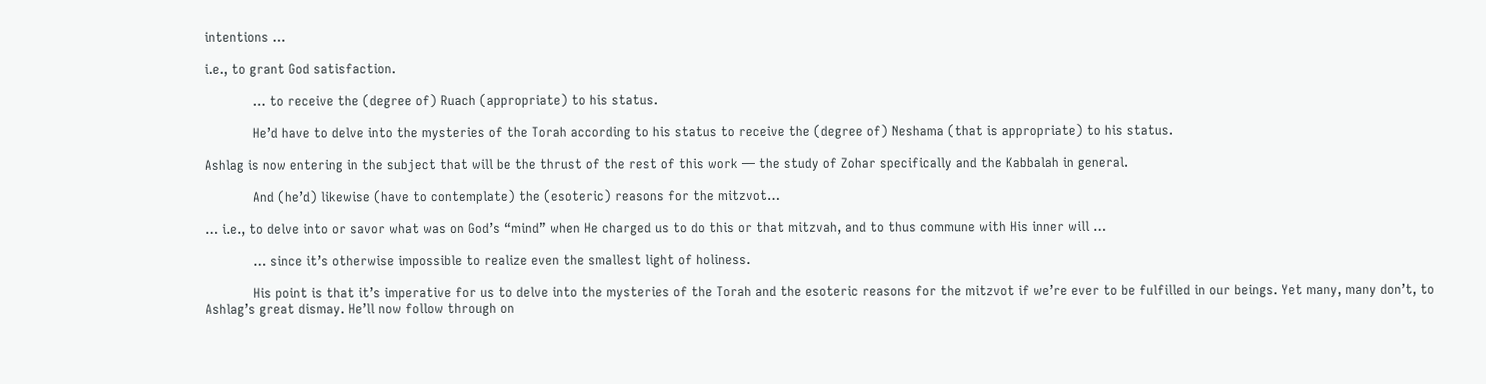intentions …

i.e., to grant God satisfaction.

            … to receive the (degree of) Ruach (appropriate) to his status.

            He’d have to delve into the mysteries of the Torah according to his status to receive the (degree of) Neshama (that is appropriate) to his status.

Ashlag is now entering in the subject that will be the thrust of the rest of this work — the study of Zohar specifically and the Kabbalah in general.

            And (he’d) likewise (have to contemplate) the (esoteric) reasons for the mitzvot…

… i.e., to delve into or savor what was on God’s “mind” when He charged us to do this or that mitzvah, and to thus commune with His inner will …

            … since it’s otherwise impossible to realize even the smallest light of holiness.

            His point is that it’s imperative for us to delve into the mysteries of the Torah and the esoteric reasons for the mitzvot if we’re ever to be fulfilled in our beings. Yet many, many don’t, to Ashlag’s great dismay. He’ll now follow through on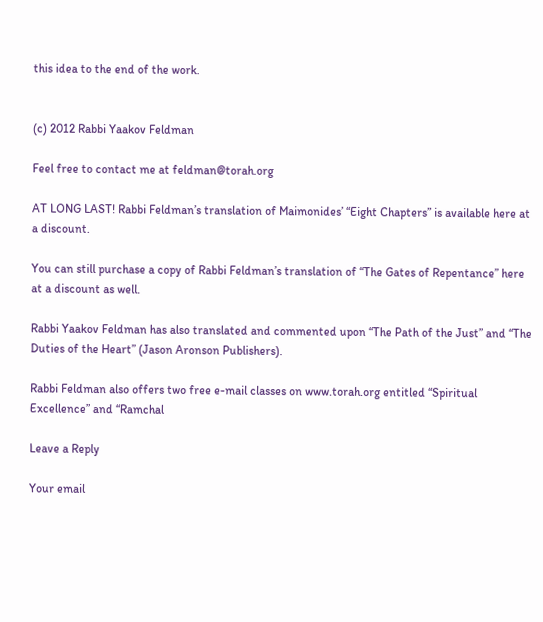this idea to the end of the work.


(c) 2012 Rabbi Yaakov Feldman

Feel free to contact me at feldman@torah.org

AT LONG LAST! Rabbi Feldman’s translation of Maimonides’ “Eight Chapters” is available here at a discount.

You can still purchase a copy of Rabbi Feldman’s translation of “The Gates of Repentance” here at a discount as well.

Rabbi Yaakov Feldman has also translated and commented upon “The Path of the Just” and “The Duties of the Heart” (Jason Aronson Publishers).

Rabbi Feldman also offers two free e-mail classes on www.torah.org entitled “Spiritual Excellence” and “Ramchal

Leave a Reply

Your email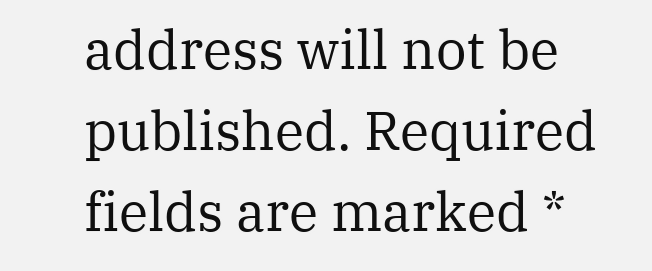address will not be published. Required fields are marked *